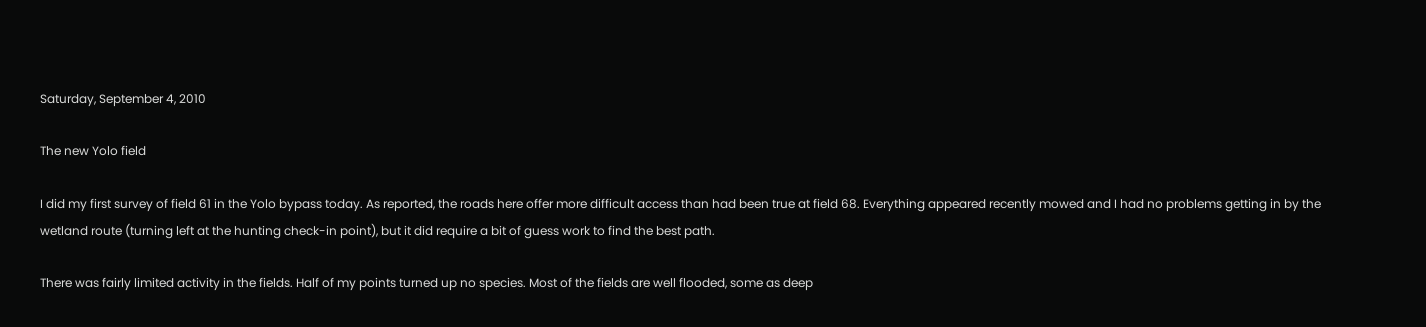Saturday, September 4, 2010

The new Yolo field

I did my first survey of field 61 in the Yolo bypass today. As reported, the roads here offer more difficult access than had been true at field 68. Everything appeared recently mowed and I had no problems getting in by the wetland route (turning left at the hunting check-in point), but it did require a bit of guess work to find the best path.

There was fairly limited activity in the fields. Half of my points turned up no species. Most of the fields are well flooded, some as deep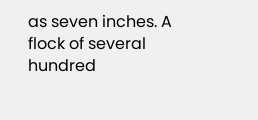as seven inches. A flock of several hundred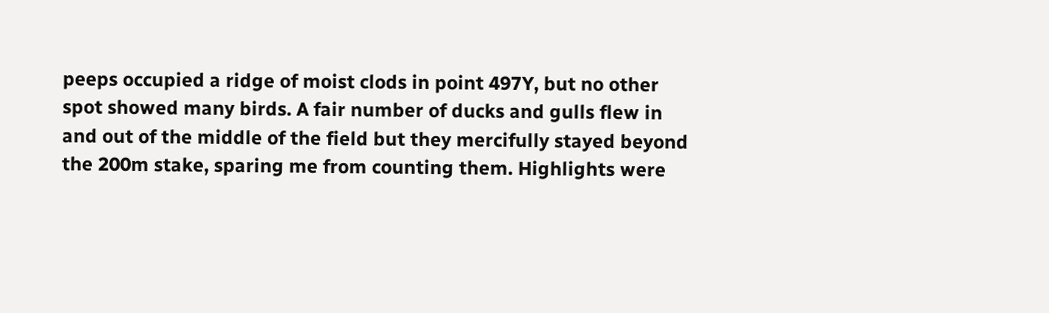peeps occupied a ridge of moist clods in point 497Y, but no other spot showed many birds. A fair number of ducks and gulls flew in and out of the middle of the field but they mercifully stayed beyond the 200m stake, sparing me from counting them. Highlights were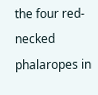the four red-necked phalaropes in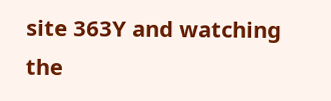site 363Y and watching the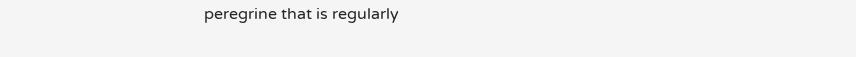peregrine that is regularly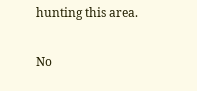hunting this area.

No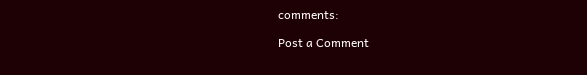comments:

Post a Comment